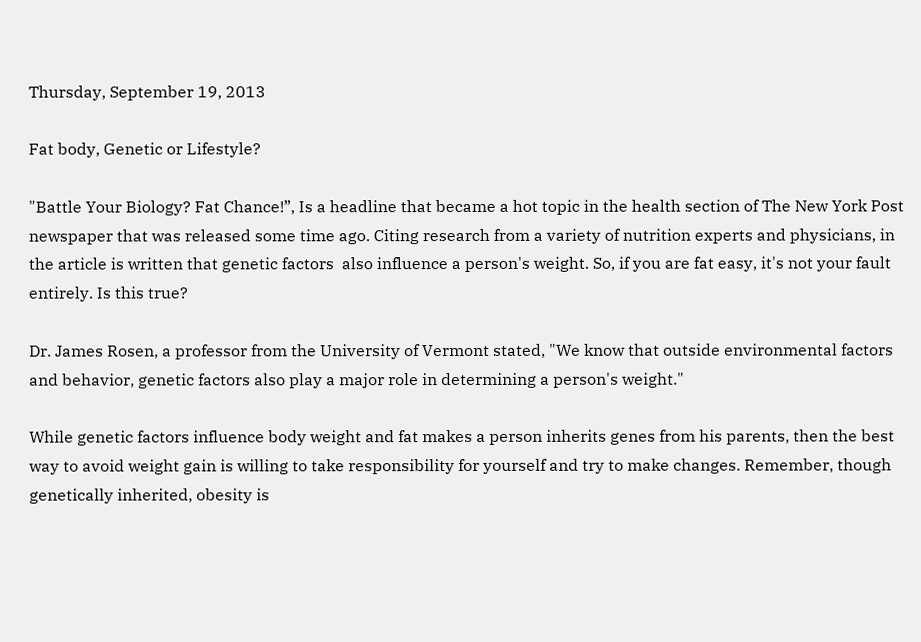Thursday, September 19, 2013

Fat body, Genetic or Lifestyle?

"Battle Your Biology? Fat Chance!”, Is a headline that became a hot topic in the health section of The New York Post newspaper that was released some time ago. Citing research from a variety of nutrition experts and physicians, in the article is written that genetic factors  also influence a person's weight. So, if you are fat easy, it's not your fault entirely. Is this true?

Dr. James Rosen, a professor from the University of Vermont stated, "We know that outside environmental factors and behavior, genetic factors also play a major role in determining a person's weight."

While genetic factors influence body weight and fat makes a person inherits genes from his parents, then the best way to avoid weight gain is willing to take responsibility for yourself and try to make changes. Remember, though genetically inherited, obesity is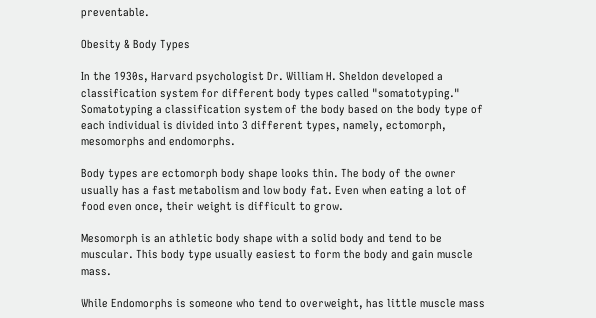preventable.

Obesity & Body Types

In the 1930s, Harvard psychologist Dr. William H. Sheldon developed a classification system for different body types called "somatotyping." Somatotyping a classification system of the body based on the body type of each individual is divided into 3 different types, namely, ectomorph, mesomorphs and endomorphs.

Body types are ectomorph body shape looks thin. The body of the owner usually has a fast metabolism and low body fat. Even when eating a lot of food even once, their weight is difficult to grow.

Mesomorph is an athletic body shape with a solid body and tend to be muscular. This body type usually easiest to form the body and gain muscle mass.

While Endomorphs is someone who tend to overweight, has little muscle mass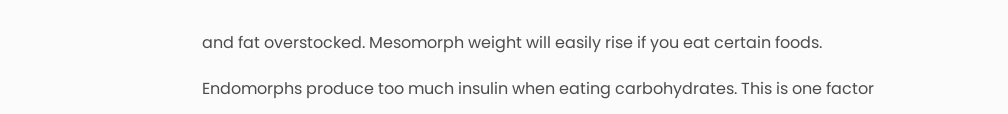and fat overstocked. Mesomorph weight will easily rise if you eat certain foods.

Endomorphs produce too much insulin when eating carbohydrates. This is one factor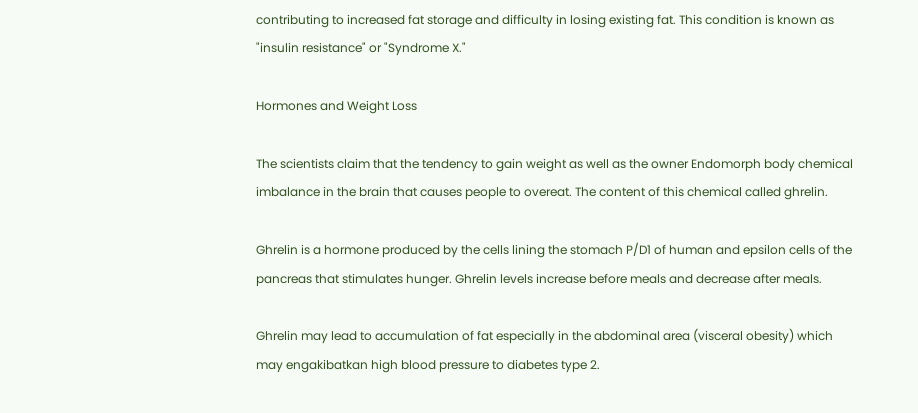contributing to increased fat storage and difficulty in losing existing fat. This condition is known as "insulin resistance" or "Syndrome X."

Hormones and Weight Loss

The scientists claim that the tendency to gain weight as well as the owner Endomorph body chemical imbalance in the brain that causes people to overeat. The content of this chemical called ghrelin.

Ghrelin is a hormone produced by the cells lining the stomach P/D1 of human and epsilon cells of the pancreas that stimulates hunger. Ghrelin levels increase before meals and decrease after meals.

Ghrelin may lead to accumulation of fat especially in the abdominal area (visceral obesity) which may engakibatkan high blood pressure to diabetes type 2.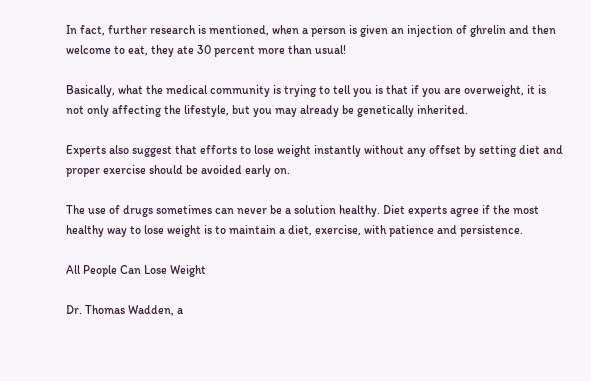In fact, further research is mentioned, when a person is given an injection of ghrelin and then welcome to eat, they ate 30 percent more than usual!

Basically, what the medical community is trying to tell you is that if you are overweight, it is not only affecting the lifestyle, but you may already be genetically inherited.

Experts also suggest that efforts to lose weight instantly without any offset by setting diet and proper exercise should be avoided early on.

The use of drugs sometimes can never be a solution healthy. Diet experts agree if the most healthy way to lose weight is to maintain a diet, exercise, with patience and persistence.

All People Can Lose Weight

Dr. Thomas Wadden, a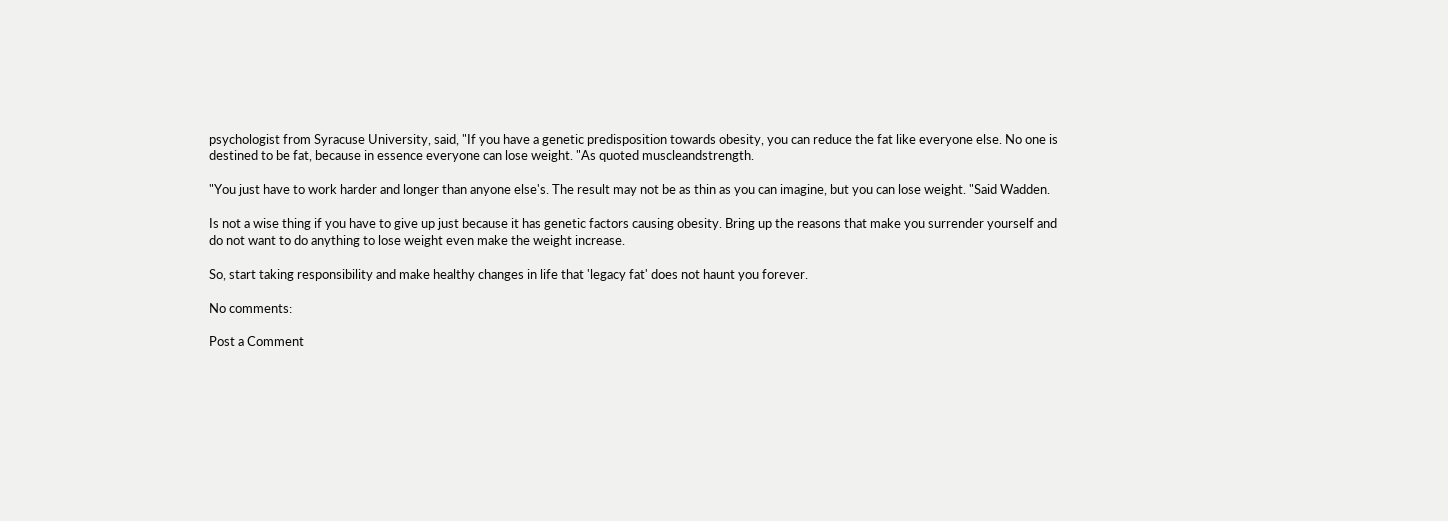psychologist from Syracuse University, said, "If you have a genetic predisposition towards obesity, you can reduce the fat like everyone else. No one is destined to be fat, because in essence everyone can lose weight. "As quoted muscleandstrength.

"You just have to work harder and longer than anyone else's. The result may not be as thin as you can imagine, but you can lose weight. "Said Wadden.

Is not a wise thing if you have to give up just because it has genetic factors causing obesity. Bring up the reasons that make you surrender yourself and do not want to do anything to lose weight even make the weight increase.

So, start taking responsibility and make healthy changes in life that 'legacy fat' does not haunt you forever.

No comments:

Post a Comment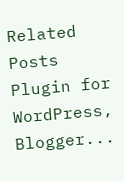Related Posts Plugin for WordPress, Blogger...